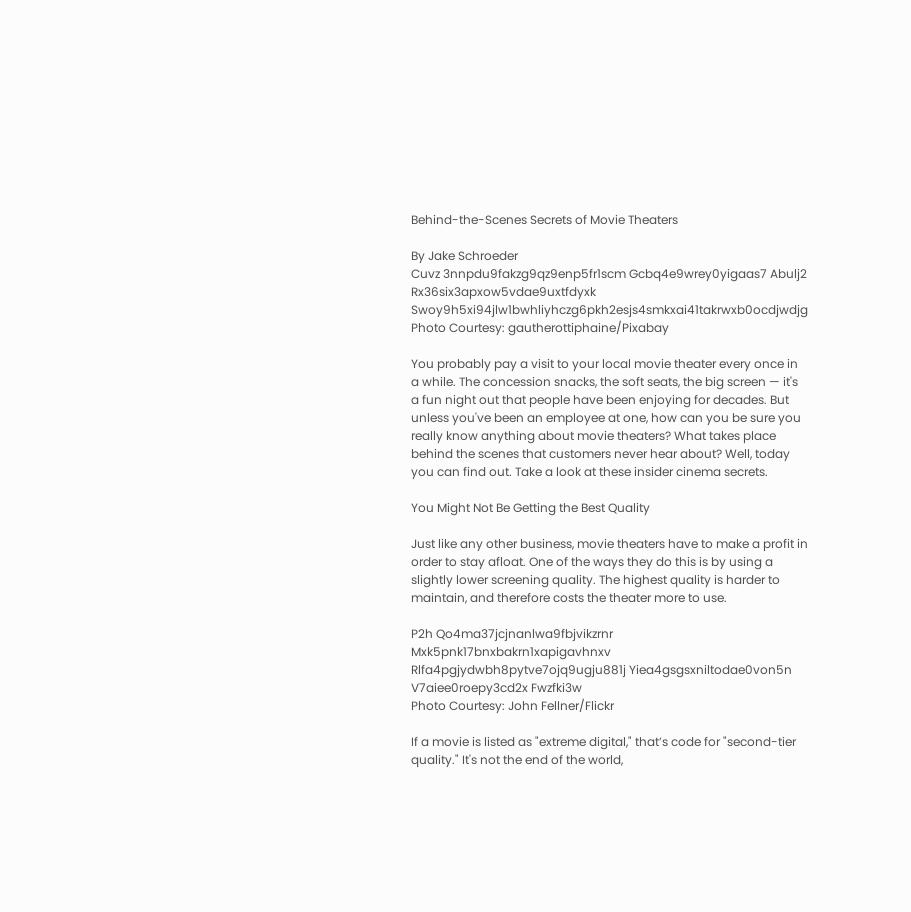Behind-the-Scenes Secrets of Movie Theaters

By Jake Schroeder
Cuvz 3nnpdu9fakzg9qz9enp5fr1scm Gcbq4e9wrey0yigaas7 Abulj2 Rx36six3apxow5vdae9uxtfdyxk Swoy9h5xi94jlw1bwhliyhczg6pkh2esjs4smkxai41takrwxb0ocdjwdjg
Photo Courtesy: gautherottiphaine/Pixabay

You probably pay a visit to your local movie theater every once in a while. The concession snacks, the soft seats, the big screen — it's a fun night out that people have been enjoying for decades. But unless you've been an employee at one, how can you be sure you really know anything about movie theaters? What takes place behind the scenes that customers never hear about? Well, today you can find out. Take a look at these insider cinema secrets.

You Might Not Be Getting the Best Quality

Just like any other business, movie theaters have to make a profit in order to stay afloat. One of the ways they do this is by using a slightly lower screening quality. The highest quality is harder to maintain, and therefore costs the theater more to use.

P2h Qo4ma37jcjnanlwa9fbjvikzrnr Mxk5pnk17bnxbakrn1xapigavhnxv Rlfa4pgjydwbh8pytve7ojq9ugju881j Yiea4gsgsxniltodae0von5n V7aiee0roepy3cd2x Fwzfki3w
Photo Courtesy: John Fellner/Flickr

If a movie is listed as "extreme digital," that’s code for "second-tier quality." It's not the end of the world,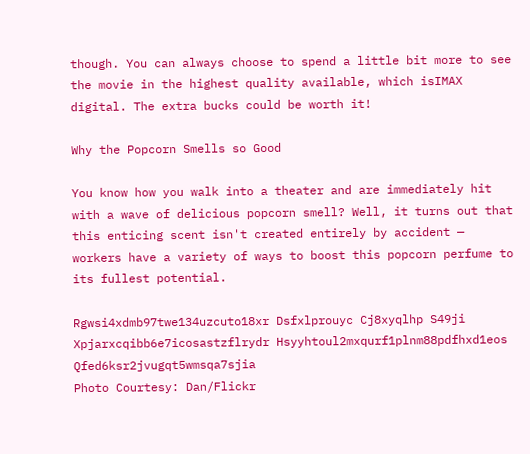though. You can always choose to spend a little bit more to see the movie in the highest quality available, which isIMAX digital. The extra bucks could be worth it!

Why the Popcorn Smells so Good

You know how you walk into a theater and are immediately hit with a wave of delicious popcorn smell? Well, it turns out that this enticing scent isn't created entirely by accident — workers have a variety of ways to boost this popcorn perfume to its fullest potential.

Rgwsi4xdmb97twe134uzcuto18xr Dsfxlprouyc Cj8xyqlhp S49ji Xpjarxcqibb6e7icosastzflrydr Hsyyhtoul2mxqurf1plnm88pdfhxd1eos Qfed6ksr2jvugqt5wmsqa7sjia
Photo Courtesy: Dan/Flickr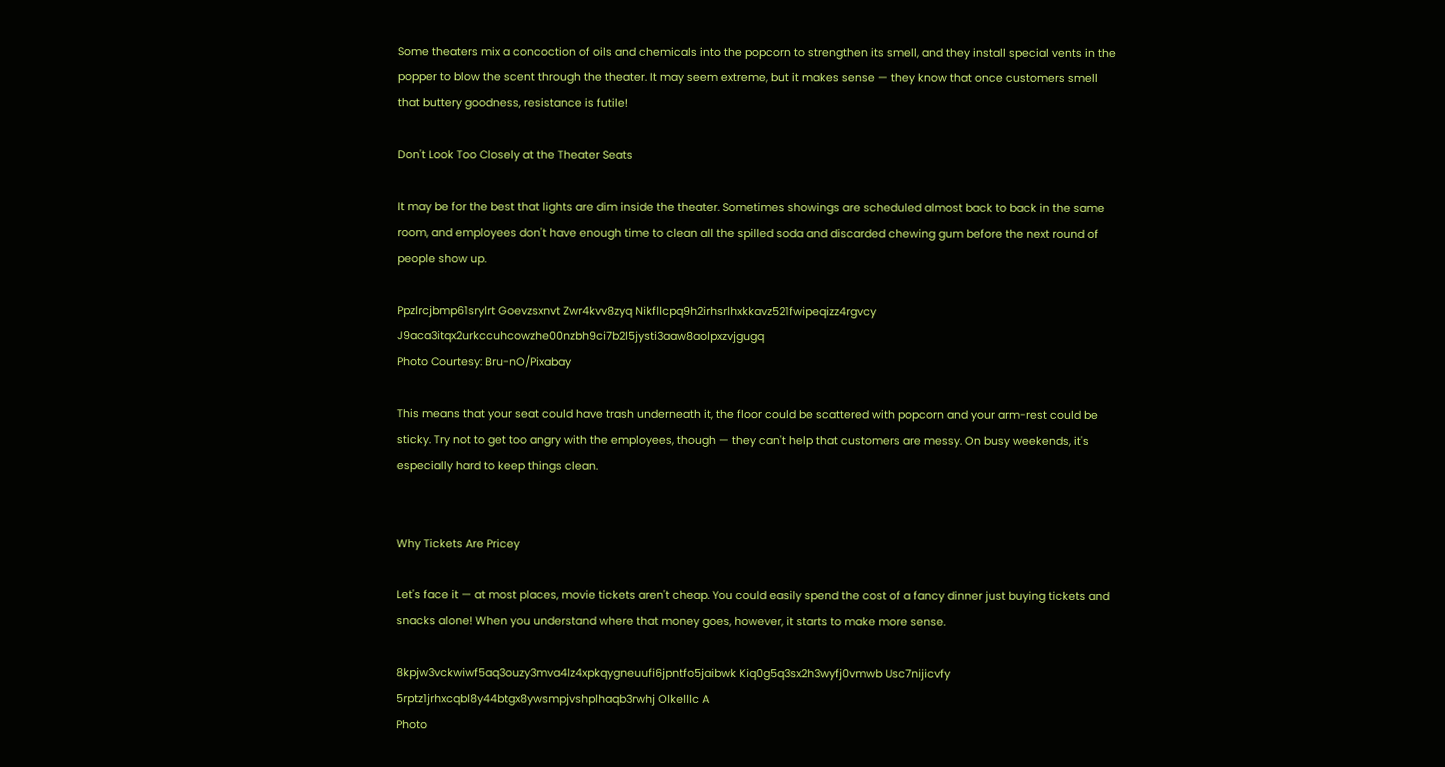Some theaters mix a concoction of oils and chemicals into the popcorn to strengthen its smell, and they install special vents in the popper to blow the scent through the theater. It may seem extreme, but it makes sense — they know that once customers smell that buttery goodness, resistance is futile!

Don't Look Too Closely at the Theater Seats

It may be for the best that lights are dim inside the theater. Sometimes showings are scheduled almost back to back in the same room, and employees don't have enough time to clean all the spilled soda and discarded chewing gum before the next round of people show up.

Ppzlrcjbmp61srylrt Goevzsxnvt Zwr4kvv8zyq Nikfllcpq9h2irhsrlhxkkavz521fwipeqizz4rgvcy J9aca3itqx2urkccuhcowzhe00nzbh9ci7b2l5jysti3aaw8aolpxzvjgugq
Photo Courtesy: Bru-nO/Pixabay

This means that your seat could have trash underneath it, the floor could be scattered with popcorn and your arm-rest could be sticky. Try not to get too angry with the employees, though — they can't help that customers are messy. On busy weekends, it's especially hard to keep things clean.


Why Tickets Are Pricey

Let's face it — at most places, movie tickets aren't cheap. You could easily spend the cost of a fancy dinner just buying tickets and snacks alone! When you understand where that money goes, however, it starts to make more sense.

8kpjw3vckwiwf5aq3ouzy3mva4lz4xpkqygneuufi6jpntfo5jaibwk Kiq0g5q3sx2h3wyfj0vmwb Usc7nijicvfy 5rptz1jrhxcqbl8y44btgx8ywsmpjvshplhaqb3rwhj Olkelllc A
Photo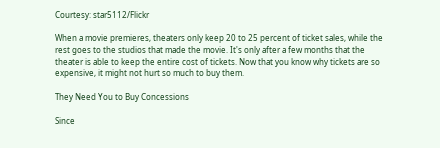Courtesy: star5112/Flickr

When a movie premieres, theaters only keep 20 to 25 percent of ticket sales, while the rest goes to the studios that made the movie. It's only after a few months that the theater is able to keep the entire cost of tickets. Now that you know why tickets are so expensive, it might not hurt so much to buy them.

They Need You to Buy Concessions

Since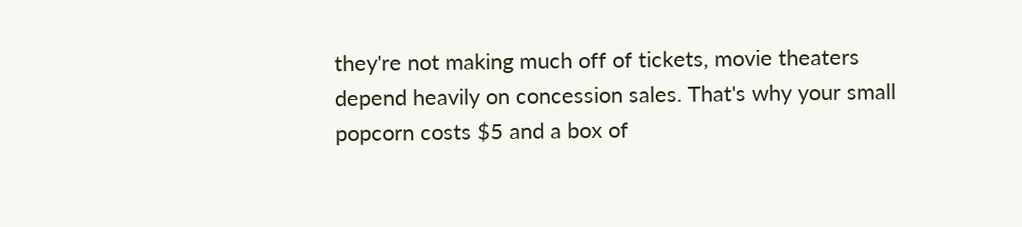they're not making much off of tickets, movie theaters depend heavily on concession sales. That's why your small popcorn costs $5 and a box of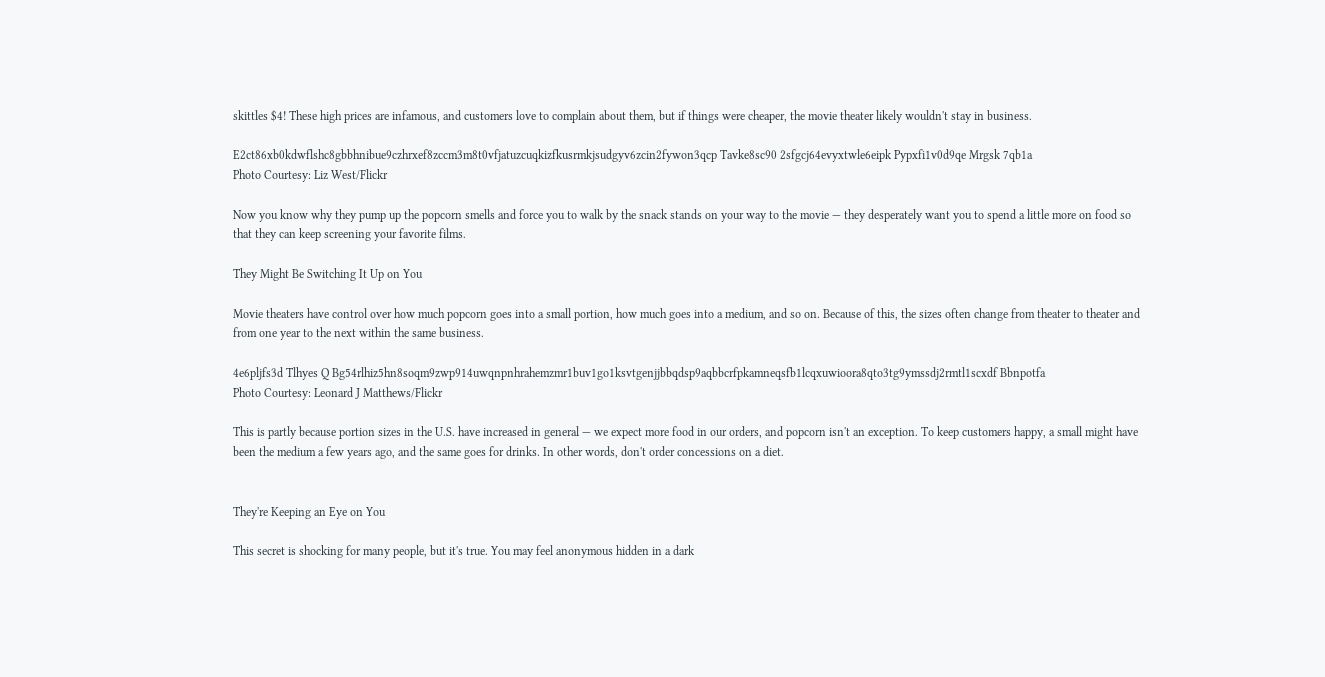skittles $4! These high prices are infamous, and customers love to complain about them, but if things were cheaper, the movie theater likely wouldn't stay in business.

E2ct86xb0kdwflshc8gbbhnibue9czhrxef8zccm3m8t0vfjatuzcuqkizfkusrmkjsudgyv6zcin2fywon3qcp Tavke8sc90 2sfgcj64evyxtwle6eipk Pypxfi1v0d9qe Mrgsk 7qb1a
Photo Courtesy: Liz West/Flickr

Now you know why they pump up the popcorn smells and force you to walk by the snack stands on your way to the movie — they desperately want you to spend a little more on food so that they can keep screening your favorite films.

They Might Be Switching It Up on You

Movie theaters have control over how much popcorn goes into a small portion, how much goes into a medium, and so on. Because of this, the sizes often change from theater to theater and from one year to the next within the same business.

4e6pljfs3d Tlhyes Q Bg54rlhiz5hn8soqm9zwp914uwqnpnhrahemzmr1buv1go1ksvtgenjjbbqdsp9aqbbcrfpkamneqsfb1lcqxuwioora8qto3tg9ymssdj2rmtl1scxdf Bbnpotfa
Photo Courtesy: Leonard J Matthews/Flickr

This is partly because portion sizes in the U.S. have increased in general — we expect more food in our orders, and popcorn isn't an exception. To keep customers happy, a small might have been the medium a few years ago, and the same goes for drinks. In other words, don't order concessions on a diet.


They're Keeping an Eye on You

This secret is shocking for many people, but it's true. You may feel anonymous hidden in a dark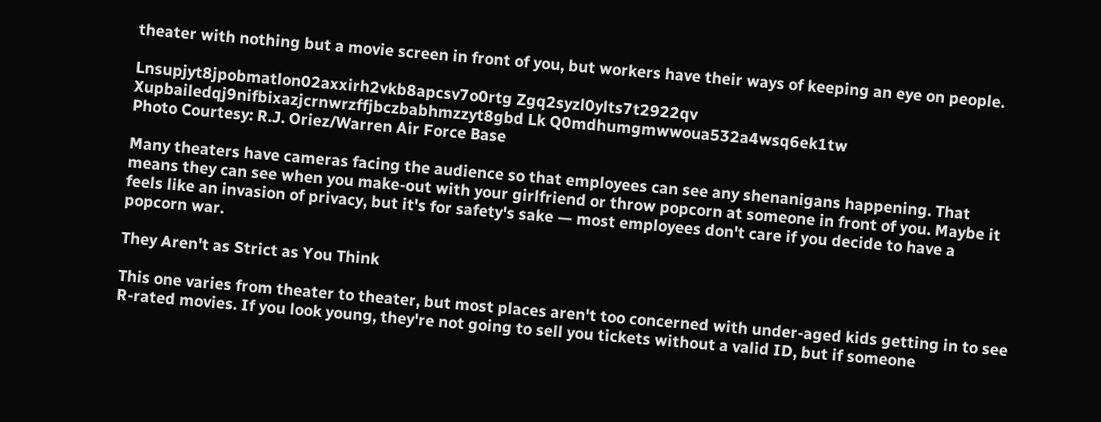theater with nothing but a movie screen in front of you, but workers have their ways of keeping an eye on people.

Lnsupjyt8jpobmatlon02axxirh2vkb8apcsv7o0rtg Zgq2syzl0ylts7t2922qv Xupbailedqj9nifbixazjcrnwrzffjbczbabhmzzyt8gbd Lk Q0mdhumgmwwoua532a4wsq6ek1tw
Photo Courtesy: R.J. Oriez/Warren Air Force Base

Many theaters have cameras facing the audience so that employees can see any shenanigans happening. That means they can see when you make-out with your girlfriend or throw popcorn at someone in front of you. Maybe it feels like an invasion of privacy, but it's for safety's sake — most employees don't care if you decide to have a popcorn war.

They Aren't as Strict as You Think

This one varies from theater to theater, but most places aren't too concerned with under-aged kids getting in to see R-rated movies. If you look young, they're not going to sell you tickets without a valid ID, but if someone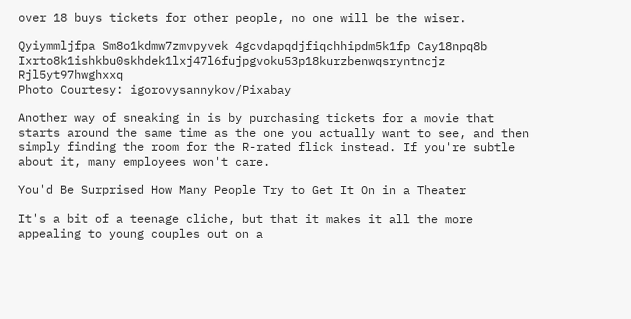over 18 buys tickets for other people, no one will be the wiser.

Qyiymmljfpa Sm8o1kdmw7zmvpyvek 4gcvdapqdjfiqchhipdm5k1fp Cay18npq8b Ixrto8k1ishkbu0skhdek1lxj47l6fujpgvoku53p18kurzbenwqsryntncjz Rjl5yt97hwghxxq
Photo Courtesy: igorovysannykov/Pixabay

Another way of sneaking in is by purchasing tickets for a movie that starts around the same time as the one you actually want to see, and then simply finding the room for the R-rated flick instead. If you're subtle about it, many employees won't care.

You'd Be Surprised How Many People Try to Get It On in a Theater

It's a bit of a teenage cliche, but that it makes it all the more appealing to young couples out on a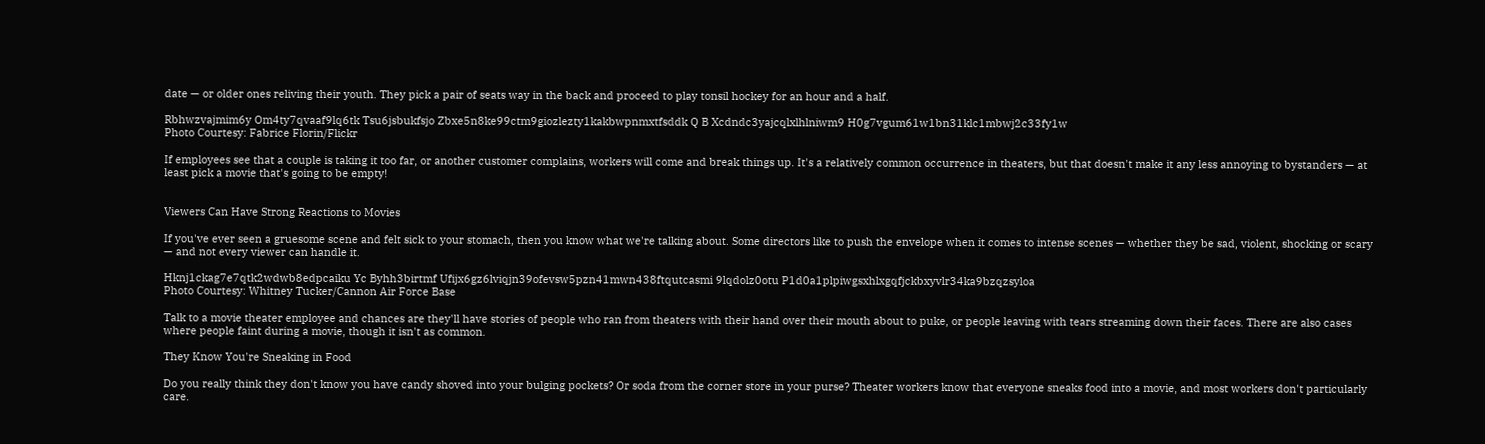date — or older ones reliving their youth. They pick a pair of seats way in the back and proceed to play tonsil hockey for an hour and a half.

Rbhwzvajmim6y Om4ty7qvaaf9lq6tk Tsu6jsbukfsjo Zbxe5n8ke99ctm9giozlezty1kakbwpnmxtfsddk Q B Xcdndc3yajcqlxlhlniwm9 H0g7vgum61w1bn31klc1mbwj2c33fy1w
Photo Courtesy: Fabrice Florin/Flickr

If employees see that a couple is taking it too far, or another customer complains, workers will come and break things up. It's a relatively common occurrence in theaters, but that doesn't make it any less annoying to bystanders — at least pick a movie that's going to be empty!


Viewers Can Have Strong Reactions to Movies

If you've ever seen a gruesome scene and felt sick to your stomach, then you know what we're talking about. Some directors like to push the envelope when it comes to intense scenes — whether they be sad, violent, shocking or scary — and not every viewer can handle it.

Hknj1ckag7e7qtk2wdwb8edpcaiku Yc Byhh3birtmf Ufijx6gz6lviqjn39ofevsw5pzn41mwn438ftqutcasmi 9lqdolz0otu P1d0a1plpiwgsxhlxgqfjckbxyvlr34ka9bzqzsyloa
Photo Courtesy: Whitney Tucker/Cannon Air Force Base

Talk to a movie theater employee and chances are they'll have stories of people who ran from theaters with their hand over their mouth about to puke, or people leaving with tears streaming down their faces. There are also cases where people faint during a movie, though it isn't as common.

They Know You're Sneaking in Food

Do you really think they don't know you have candy shoved into your bulging pockets? Or soda from the corner store in your purse? Theater workers know that everyone sneaks food into a movie, and most workers don't particularly care.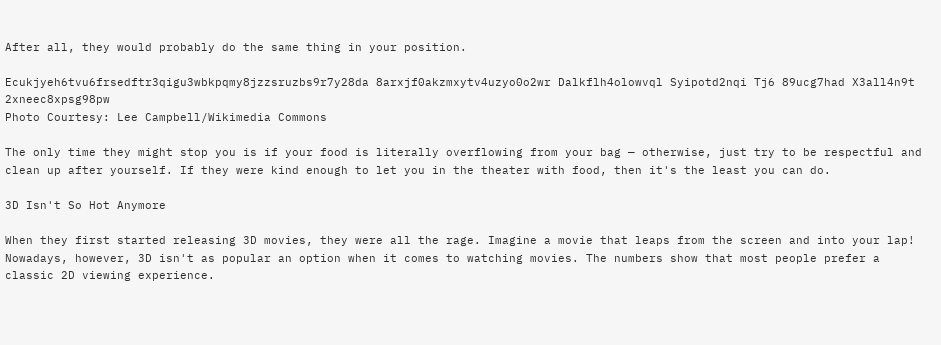After all, they would probably do the same thing in your position.

Ecukjyeh6tvu6frsedftr3qigu3wbkpqmy8jzzsruzbs9r7y28da 8arxjf0akzmxytv4uzyo0o2wr Dalkflh4olowvql Syipotd2nqi Tj6 89ucg7had X3all4n9t 2xneec8xpsg98pw
Photo Courtesy: Lee Campbell/Wikimedia Commons

The only time they might stop you is if your food is literally overflowing from your bag — otherwise, just try to be respectful and clean up after yourself. If they were kind enough to let you in the theater with food, then it's the least you can do.

3D Isn't So Hot Anymore

When they first started releasing 3D movies, they were all the rage. Imagine a movie that leaps from the screen and into your lap! Nowadays, however, 3D isn't as popular an option when it comes to watching movies. The numbers show that most people prefer a classic 2D viewing experience.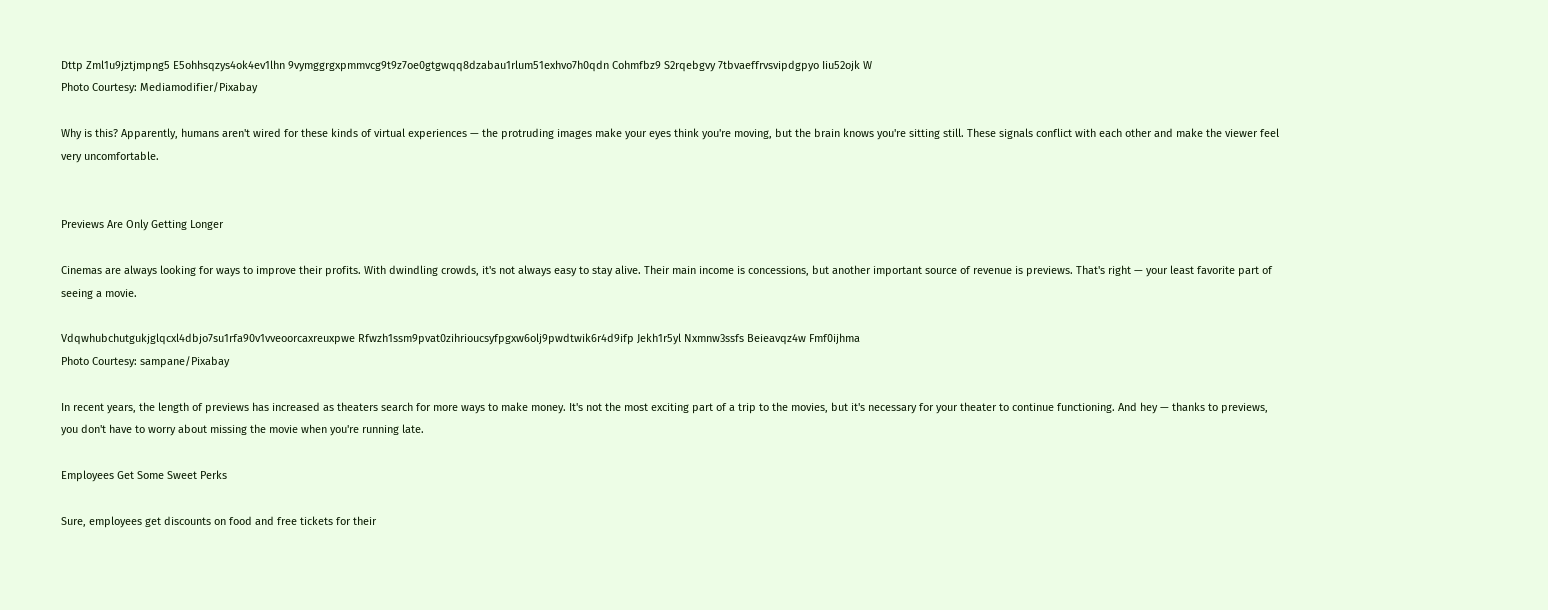Dttp Zml1u9jztjmpng5 E5ohhsqzys4ok4ev1lhn 9vymggrgxpmmvcg9t9z7oe0gtgwqq8dzabau1rlum51exhvo7h0qdn Cohmfbz9 S2rqebgvy 7tbvaeffrvsvipdgpyo Iiu52ojk W
Photo Courtesy: Mediamodifier/Pixabay

Why is this? Apparently, humans aren't wired for these kinds of virtual experiences — the protruding images make your eyes think you're moving, but the brain knows you're sitting still. These signals conflict with each other and make the viewer feel very uncomfortable.


Previews Are Only Getting Longer

Cinemas are always looking for ways to improve their profits. With dwindling crowds, it's not always easy to stay alive. Their main income is concessions, but another important source of revenue is previews. That's right — your least favorite part of seeing a movie.

Vdqwhubchutgukjglqcxl4dbjo7su1rfa90v1vveoorcaxreuxpwe Rfwzh1ssm9pvat0zihrioucsyfpgxw6olj9pwdtwik6r4d9ifp Jekh1r5yl Nxmnw3ssfs Beieavqz4w Fmf0ijhma
Photo Courtesy: sampane/Pixabay

In recent years, the length of previews has increased as theaters search for more ways to make money. It's not the most exciting part of a trip to the movies, but it's necessary for your theater to continue functioning. And hey — thanks to previews, you don't have to worry about missing the movie when you're running late.

Employees Get Some Sweet Perks

Sure, employees get discounts on food and free tickets for their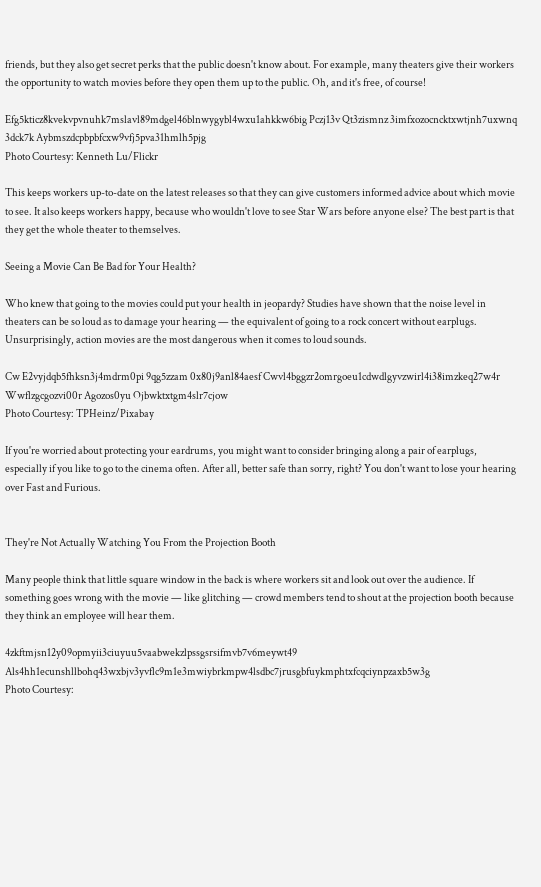friends, but they also get secret perks that the public doesn't know about. For example, many theaters give their workers the opportunity to watch movies before they open them up to the public. Oh, and it's free, of course!

Efg5kticz8kvekvpvnuhk7mslavl89mdgel46blnwygybl4wxu1ahkkw6big Pczj13v Qt3zismnz 3imfxozocncktxwtjnh7uxwnq 3dck7k Aybmszdcpbpbfcxw9vfj5pva31hmlh5pjg
Photo Courtesy: Kenneth Lu/Flickr

This keeps workers up-to-date on the latest releases so that they can give customers informed advice about which movie to see. It also keeps workers happy, because who wouldn't love to see Star Wars before anyone else? The best part is that they get the whole theater to themselves.

Seeing a Movie Can Be Bad for Your Health?

Who knew that going to the movies could put your health in jeopardy? Studies have shown that the noise level in theaters can be so loud as to damage your hearing — the equivalent of going to a rock concert without earplugs. Unsurprisingly, action movies are the most dangerous when it comes to loud sounds.

Cw E2vyjdqb5fhksn3j4mdrm0pi 9qg5zzam 0x80j9anl84aesf Cwvl4bggzr2omrgoeu1cdwdlgyvzwirl4i38imzkeq27w4r Wwflzgcgozvi00r Agozos0yu Ojbwktxtgm4slr7cjow
Photo Courtesy: TPHeinz/Pixabay

If you're worried about protecting your eardrums, you might want to consider bringing along a pair of earplugs, especially if you like to go to the cinema often. After all, better safe than sorry, right? You don't want to lose your hearing over Fast and Furious.


They're Not Actually Watching You From the Projection Booth

Many people think that little square window in the back is where workers sit and look out over the audience. If something goes wrong with the movie — like glitching — crowd members tend to shout at the projection booth because they think an employee will hear them.

4zkftmjsn12y09opmyii3ciuyuu5vaabwekzlpssgsrsifmvb7v6meywt49 Als4hh1ecunshllbohq43wxbjv3yvflc9m1e3mwiybrkmpw4lsdbc7jrusgbfuykmphtxfcqciynpzaxb5w3g
Photo Courtesy: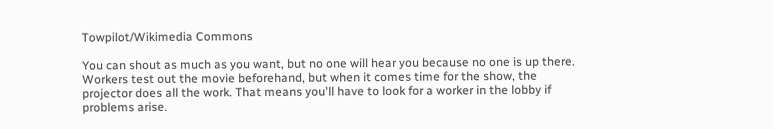Towpilot/Wikimedia Commons

You can shout as much as you want, but no one will hear you because no one is up there. Workers test out the movie beforehand, but when it comes time for the show, the projector does all the work. That means you'll have to look for a worker in the lobby if problems arise.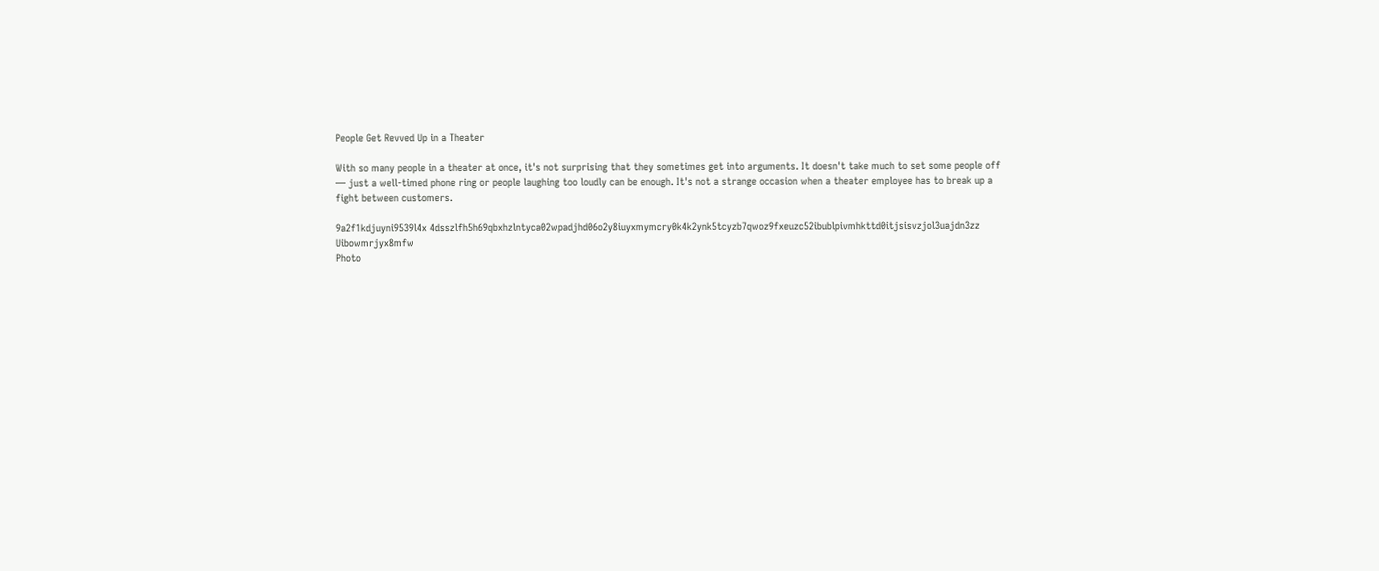People Get Revved Up in a Theater

With so many people in a theater at once, it's not surprising that they sometimes get into arguments. It doesn't take much to set some people off — just a well-timed phone ring or people laughing too loudly can be enough. It's not a strange occasion when a theater employee has to break up a fight between customers.

9a2f1kdjuyni9539l4x 4dsszlfh5h69qbxhzlntyca02wpadjhd06o2y8iuyxmymcry0k4k2ynk5tcyzb7qwoz9fxeuzc52ibublpivmhkttd0itjsisvzjol3uajdn3zz Uibowmrjyx8mfw
Photo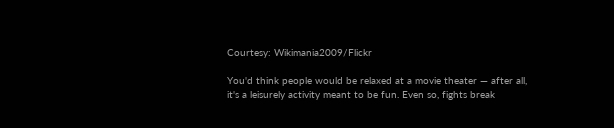Courtesy: Wikimania2009/Flickr

You'd think people would be relaxed at a movie theater — after all, it's a leisurely activity meant to be fun. Even so, fights break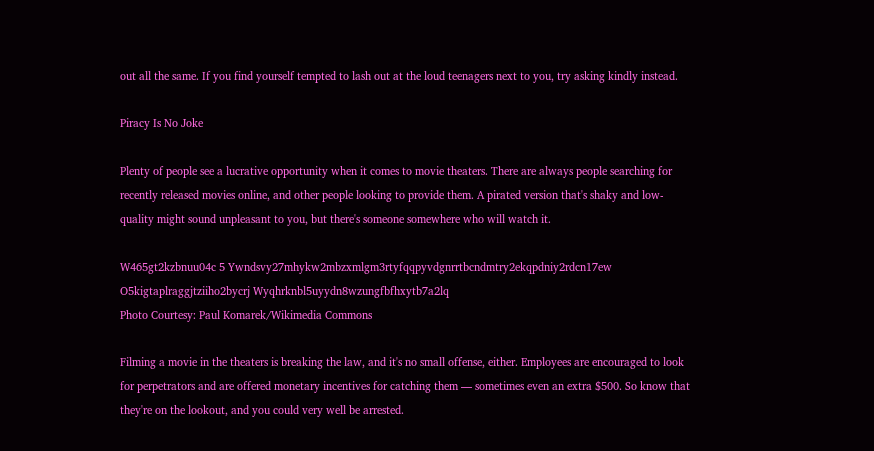out all the same. If you find yourself tempted to lash out at the loud teenagers next to you, try asking kindly instead.

Piracy Is No Joke

Plenty of people see a lucrative opportunity when it comes to movie theaters. There are always people searching for recently released movies online, and other people looking to provide them. A pirated version that's shaky and low-quality might sound unpleasant to you, but there's someone somewhere who will watch it.

W465gt2kzbnuu04c 5 Ywndsvy27mhykw2mbzxmlgm3rtyfqqpyvdgnrrtbcndmtry2ekqpdniy2rdcn17ew O5kigtaplraggjtziiho2bycrj Wyqhrknbl5uyydn8wzungfbfhxytb7a2lq
Photo Courtesy: Paul Komarek/Wikimedia Commons

Filming a movie in the theaters is breaking the law, and it's no small offense, either. Employees are encouraged to look for perpetrators and are offered monetary incentives for catching them — sometimes even an extra $500. So know that they're on the lookout, and you could very well be arrested.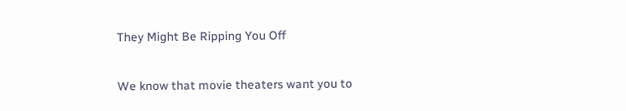They Might Be Ripping You Off

We know that movie theaters want you to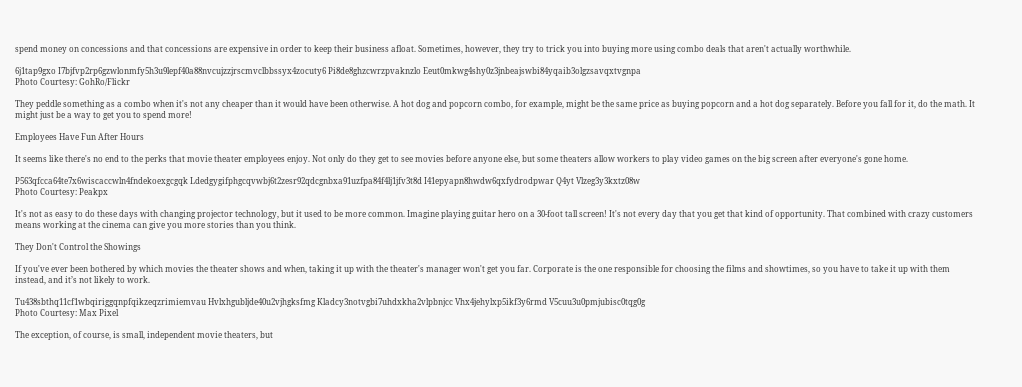spend money on concessions and that concessions are expensive in order to keep their business afloat. Sometimes, however, they try to trick you into buying more using combo deals that aren't actually worthwhile.

6j1tap9gxo I7bjfvp2rp6gzwlonmfy5h3u9lepf40a88nvcujzzjrscmvclbbssyx4zocuty6 Pi8de8ghzcwrzpvaknzlo Eeut0mkwg4shy0z3jnbeajswbi84yqaib3olgzsavqxtvgnpa
Photo Courtesy: GohRo/Flickr

They peddle something as a combo when it's not any cheaper than it would have been otherwise. A hot dog and popcorn combo, for example, might be the same price as buying popcorn and a hot dog separately. Before you fall for it, do the math. It might just be a way to get you to spend more!

Employees Have Fun After Hours

It seems like there's no end to the perks that movie theater employees enjoy. Not only do they get to see movies before anyone else, but some theaters allow workers to play video games on the big screen after everyone's gone home.

P563qfcca64te7x6wiscaccwln4fndekoexgcgqk Ldedgygifphgcqvwbj6t2zesr92qdcgnbxa91uzfpa84f4lj1jfv3t8d I41epyapn8hwdw6qxfydrodpwar Q4yt Vlzeg3y3kxtz08w
Photo Courtesy: Peakpx

It's not as easy to do these days with changing projector technology, but it used to be more common. Imagine playing guitar hero on a 30-foot tall screen! It's not every day that you get that kind of opportunity. That combined with crazy customers means working at the cinema can give you more stories than you think.

They Don't Control the Showings

If you've ever been bothered by which movies the theater shows and when, taking it up with the theater's manager won't get you far. Corporate is the one responsible for choosing the films and showtimes, so you have to take it up with them instead, and it’s not likely to work.

Tu438sbthq11cf1wbqiriggqnpfqikzeqzrimiemvau Hvlxhgubljde40u2vjhgksfmg Kladcy3notvgbi7uhdxkha2vlpbnjcc Vhx4jehylxp5ikf3y6rmd V5cuu3u0pmjubisc0tqg0g
Photo Courtesy: Max Pixel

The exception, of course, is small, independent movie theaters, but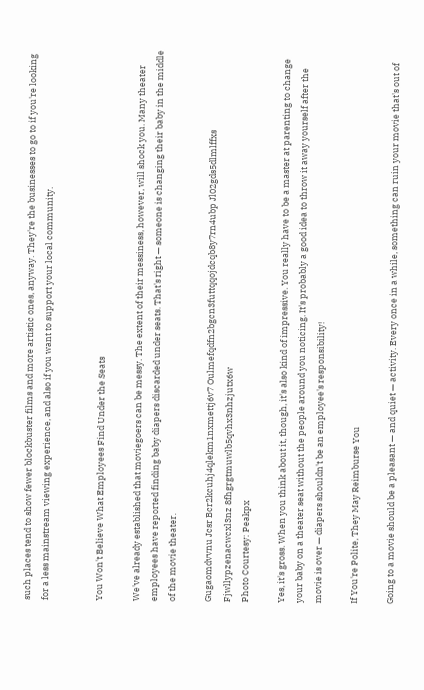such places tend to show fewer blockbuster films and more artistic ones, anyway. They're the businesses to go to if you're looking for a less mainstream viewing experience, and also if you want to support your local community.


You Won't Believe What Employees Find Under the Seats

We've already established that moviegoers can be messy. The extent of their messiness, however, will shock you. Many theater employees have reported finding baby diapers discarded under seats. That's right — someone is changing their baby in the middle of the movie theater.

Gugaomdvvnu Jcsr Bcr2kcuhj4qlekm1nxmettj6v7 Oulmefqdfn2bgcn3futtqqojdcqb8y7rn4ubp Jl02gds5dlmlffxs Fjwllypzenacwcxl3nz 8fhgrgtmuwlb5qvhx3nhzjutx6w
Photo Courtesy: Peakpx

Yes, it's gross. When you think about it, though, it's also kind of impressive. You really have to be a master at parenting to change your baby on a theater seat without the people around you noticing. It's probably a good idea to throw it away yourself after the movie is over — diapers shouldn't be an employee's responsibility!

If You're Polite, They May Reimburse You

Going to a movie should be a pleasant — and quiet — activity. Every once in a while, something can ruin your movie that's out of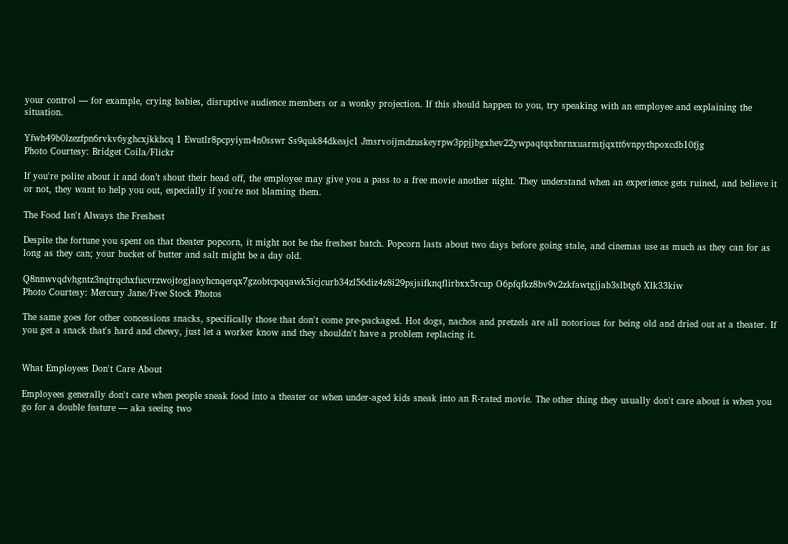your control — for example, crying babies, disruptive audience members or a wonky projection. If this should happen to you, try speaking with an employee and explaining the situation.

Yfwh49b0lzezfpn6rvkv6yghcxjkkhcq 1 Ewutlr8pcpyiym4n0sswr Ss9quk84dkeajc1 Jmsrvoijmdzuskeyrpw3ppjjbgxhev22ywpaqtqxbnrnxuarmtjqxtt6vnpythpoxcdb10fjg
Photo Courtesy: Bridget Coila/Flickr

If you're polite about it and don’t shout their head off, the employee may give you a pass to a free movie another night. They understand when an experience gets ruined, and believe it or not, they want to help you out, especially if you're not blaming them.

The Food Isn't Always the Freshest

Despite the fortune you spent on that theater popcorn, it might not be the freshest batch. Popcorn lasts about two days before going stale, and cinemas use as much as they can for as long as they can; your bucket of butter and salt might be a day old.

Q8nnwvqdvhgntz3nqtrqchxfucvrzwojtogjaoyhcnqerqx7gzobtcpqqawk5icjcurb34zl56diz4z8i29psjsifknqflirbxx5rcup O6pfqfkz8bv9v2zkfawtgjjab3slbtg6 Xlk33kiw
Photo Courtesy: Mercury Jane/Free Stock Photos

The same goes for other concessions snacks, specifically those that don't come pre-packaged. Hot dogs, nachos and pretzels are all notorious for being old and dried out at a theater. If you get a snack that's hard and chewy, just let a worker know and they shouldn't have a problem replacing it.


What Employees Don't Care About

Employees generally don't care when people sneak food into a theater or when under-aged kids sneak into an R-rated movie. The other thing they usually don't care about is when you go for a double feature — aka seeing two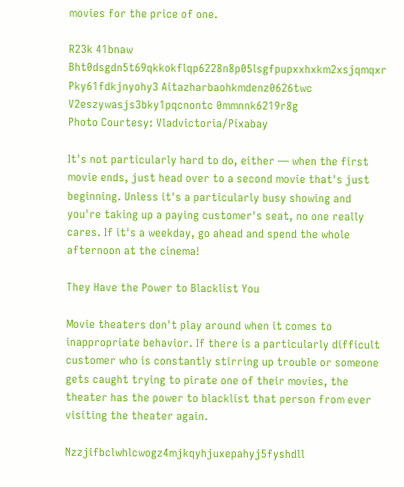movies for the price of one.

R23k 41bnaw Bht0dsgdn5t69qkkokflqp6228n8p05lsgfpupxxhxkm2xsjqmqxr Pky61fdkjnyohy3 Aitazharbaohkmdenz0626twc V2eszywasjs3bky1pqcnontc 0mmnnk6219r8g
Photo Courtesy: Vladvictoria/Pixabay

It's not particularly hard to do, either — when the first movie ends, just head over to a second movie that's just beginning. Unless it's a particularly busy showing and you're taking up a paying customer's seat, no one really cares. If it's a weekday, go ahead and spend the whole afternoon at the cinema!

They Have the Power to Blacklist You

Movie theaters don't play around when it comes to inappropriate behavior. If there is a particularly difficult customer who is constantly stirring up trouble or someone gets caught trying to pirate one of their movies, the theater has the power to blacklist that person from ever visiting the theater again.

Nzzjifbclwhlcwogz4mjkqyhjuxepahyj5fyshdll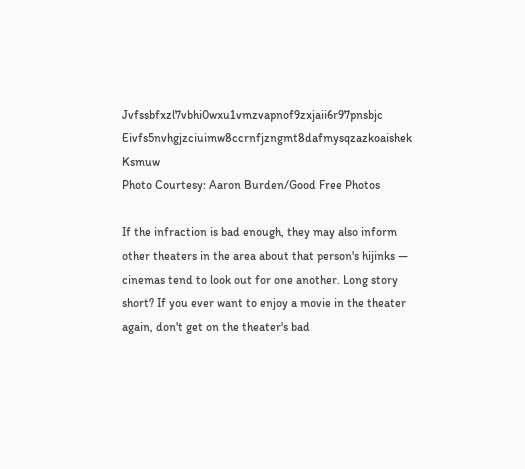Jvfssbfxzl7vbhi0wxu1vmzvapnof9zxjaii6r97pnsbjc Eivfs5nvhgjzciuimw8ccrnfjzngmt8dafmysqzazkoaishek Ksmuw
Photo Courtesy: Aaron Burden/Good Free Photos

If the infraction is bad enough, they may also inform other theaters in the area about that person's hijinks — cinemas tend to look out for one another. Long story short? If you ever want to enjoy a movie in the theater again, don't get on the theater's bad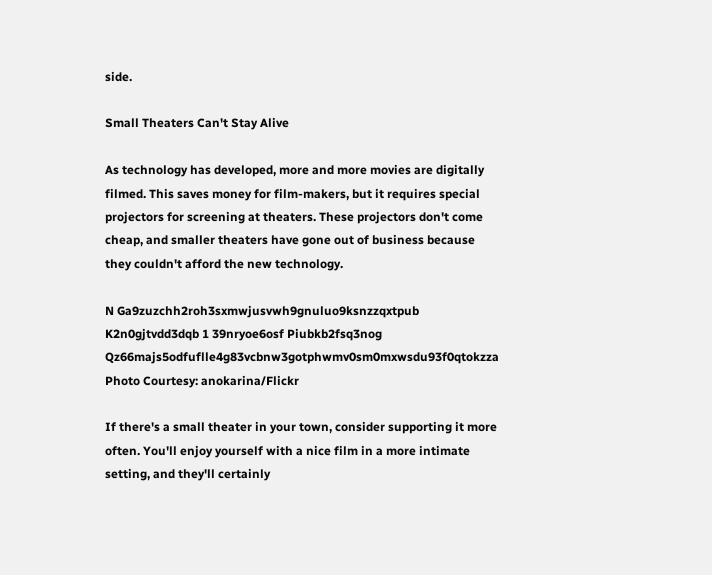side.

Small Theaters Can't Stay Alive

As technology has developed, more and more movies are digitally filmed. This saves money for film-makers, but it requires special projectors for screening at theaters. These projectors don't come cheap, and smaller theaters have gone out of business because they couldn't afford the new technology.

N Ga9zuzchh2roh3sxmwjusvwh9gnuluo9ksnzzqxtpub K2n0gjtvdd3dqb 1 39nryoe6osf Piubkb2fsq3nog Qz66majs5odfuflle4g83vcbnw3gotphwmv0sm0mxwsdu93f0qtokzza
Photo Courtesy: anokarina/Flickr

If there's a small theater in your town, consider supporting it more often. You'll enjoy yourself with a nice film in a more intimate setting, and they'll certainly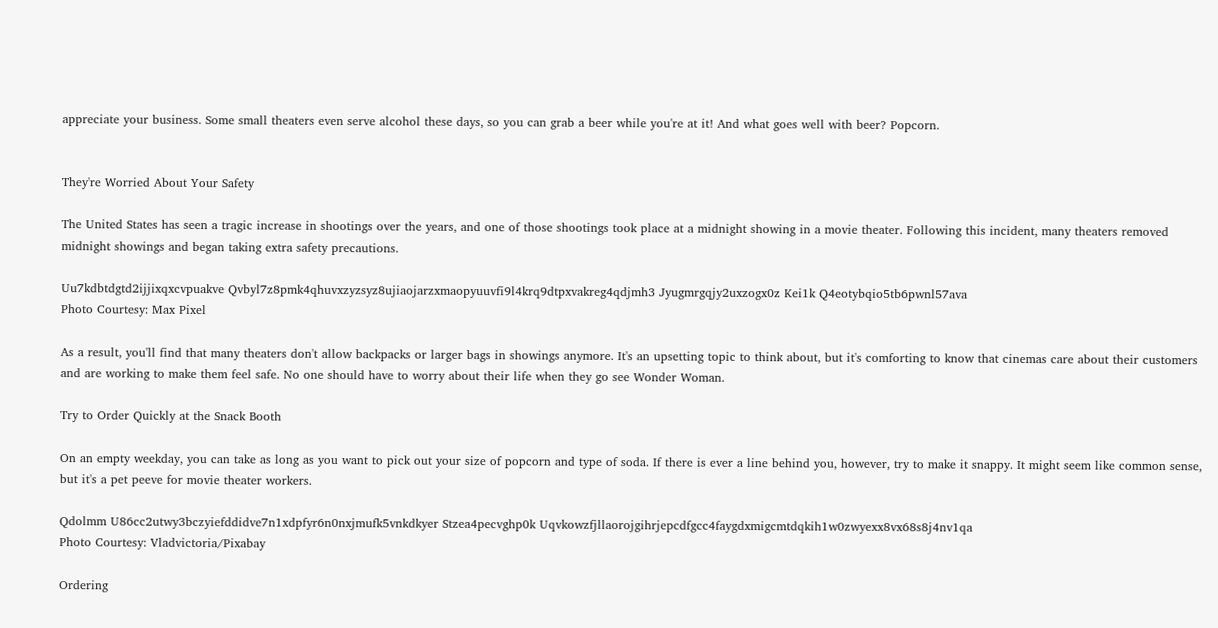appreciate your business. Some small theaters even serve alcohol these days, so you can grab a beer while you're at it! And what goes well with beer? Popcorn.


They're Worried About Your Safety

The United States has seen a tragic increase in shootings over the years, and one of those shootings took place at a midnight showing in a movie theater. Following this incident, many theaters removed midnight showings and began taking extra safety precautions.

Uu7kdbtdgtd2ijjixqxcvpuakve Qvbyl7z8pmk4qhuvxzyzsyz8ujiaojarzxmaopyuuvfi9l4krq9dtpxvakreg4qdjmh3 Jyugmrgqjy2uxzogx0z Kei1k Q4eotybqio5tb6pwnl57ava
Photo Courtesy: Max Pixel

As a result, you'll find that many theaters don't allow backpacks or larger bags in showings anymore. It's an upsetting topic to think about, but it's comforting to know that cinemas care about their customers and are working to make them feel safe. No one should have to worry about their life when they go see Wonder Woman.

Try to Order Quickly at the Snack Booth

On an empty weekday, you can take as long as you want to pick out your size of popcorn and type of soda. If there is ever a line behind you, however, try to make it snappy. It might seem like common sense, but it's a pet peeve for movie theater workers.

Qdolmm U86cc2utwy3bczyiefddidve7n1xdpfyr6n0nxjmufk5vnkdkyer Stzea4pecvghp0k Uqvkowzfjllaorojgihrjepcdfgcc4faygdxmigcmtdqkih1w0zwyexx8vx68s8j4nv1qa
Photo Courtesy: Vladvictoria/Pixabay

Ordering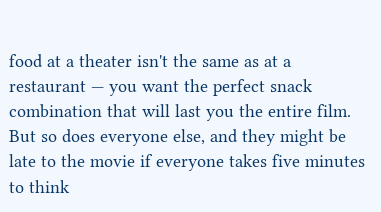food at a theater isn't the same as at a restaurant — you want the perfect snack combination that will last you the entire film. But so does everyone else, and they might be late to the movie if everyone takes five minutes to think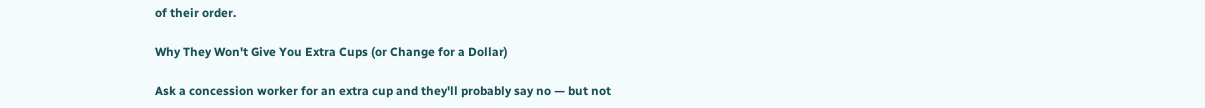of their order.

Why They Won't Give You Extra Cups (or Change for a Dollar)

Ask a concession worker for an extra cup and they'll probably say no — but not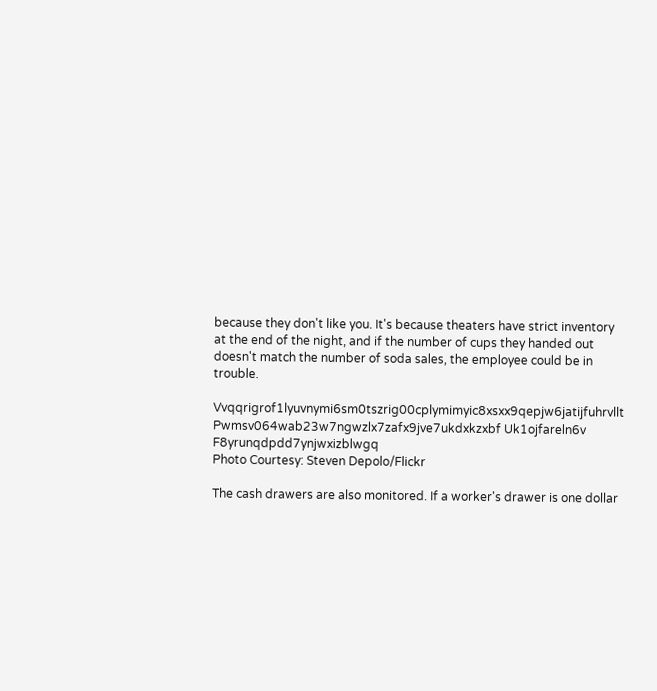because they don't like you. It's because theaters have strict inventory at the end of the night, and if the number of cups they handed out doesn't match the number of soda sales, the employee could be in trouble.

Vvqqrigrof1lyuvnymi6sm0tszrig00cplymimyic8xsxx9qepjw6jatijfuhrvllt Pwmsv064wab23w7ngwzlx7zafx9jve7ukdxkzxbf Uk1ojfareln6v F8yrunqdpdd7ynjwxizblwgq
Photo Courtesy: Steven Depolo/Flickr

The cash drawers are also monitored. If a worker's drawer is one dollar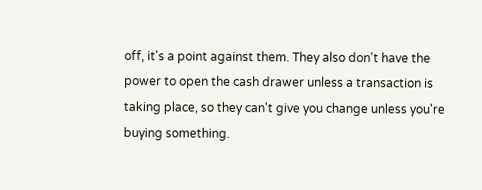off, it's a point against them. They also don't have the power to open the cash drawer unless a transaction is taking place, so they can't give you change unless you're buying something.